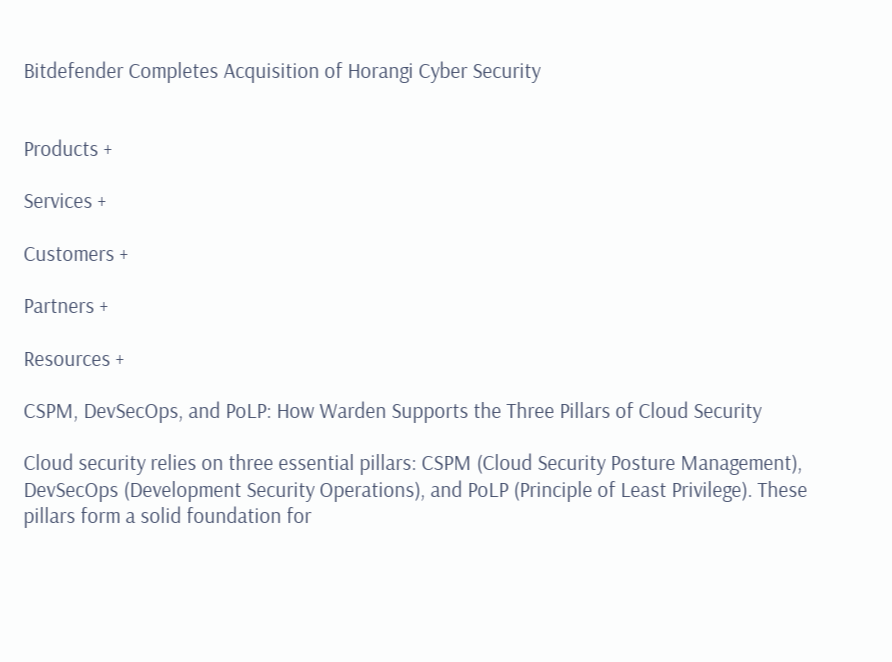Bitdefender Completes Acquisition of Horangi Cyber Security


Products +

Services +

Customers +

Partners +

Resources +

CSPM, DevSecOps, and PoLP: How Warden Supports the Three Pillars of Cloud Security

Cloud security relies on three essential pillars: CSPM (Cloud Security Posture Management), DevSecOps (Development Security Operations), and PoLP (Principle of Least Privilege). These pillars form a solid foundation for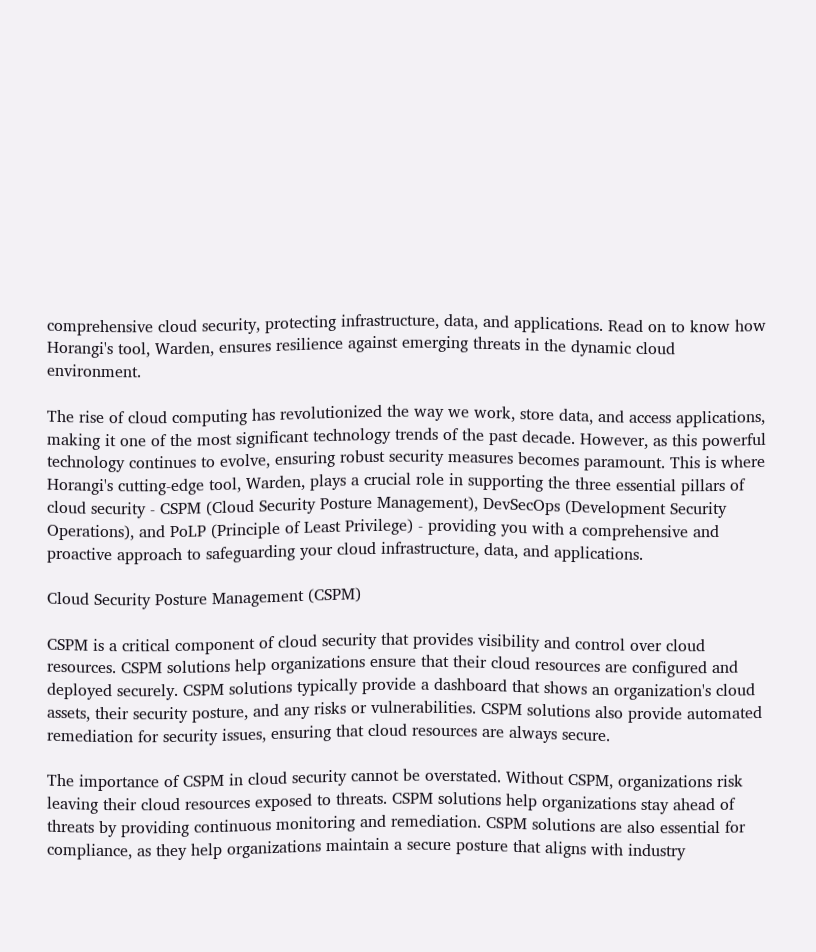comprehensive cloud security, protecting infrastructure, data, and applications. Read on to know how Horangi's tool, Warden, ensures resilience against emerging threats in the dynamic cloud environment.

The rise of cloud computing has revolutionized the way we work, store data, and access applications, making it one of the most significant technology trends of the past decade. However, as this powerful technology continues to evolve, ensuring robust security measures becomes paramount. This is where Horangi's cutting-edge tool, Warden, plays a crucial role in supporting the three essential pillars of cloud security - CSPM (Cloud Security Posture Management), DevSecOps (Development Security Operations), and PoLP (Principle of Least Privilege) - providing you with a comprehensive and proactive approach to safeguarding your cloud infrastructure, data, and applications.

Cloud Security Posture Management (CSPM)

CSPM is a critical component of cloud security that provides visibility and control over cloud resources. CSPM solutions help organizations ensure that their cloud resources are configured and deployed securely. CSPM solutions typically provide a dashboard that shows an organization's cloud assets, their security posture, and any risks or vulnerabilities. CSPM solutions also provide automated remediation for security issues, ensuring that cloud resources are always secure.

The importance of CSPM in cloud security cannot be overstated. Without CSPM, organizations risk leaving their cloud resources exposed to threats. CSPM solutions help organizations stay ahead of threats by providing continuous monitoring and remediation. CSPM solutions are also essential for compliance, as they help organizations maintain a secure posture that aligns with industry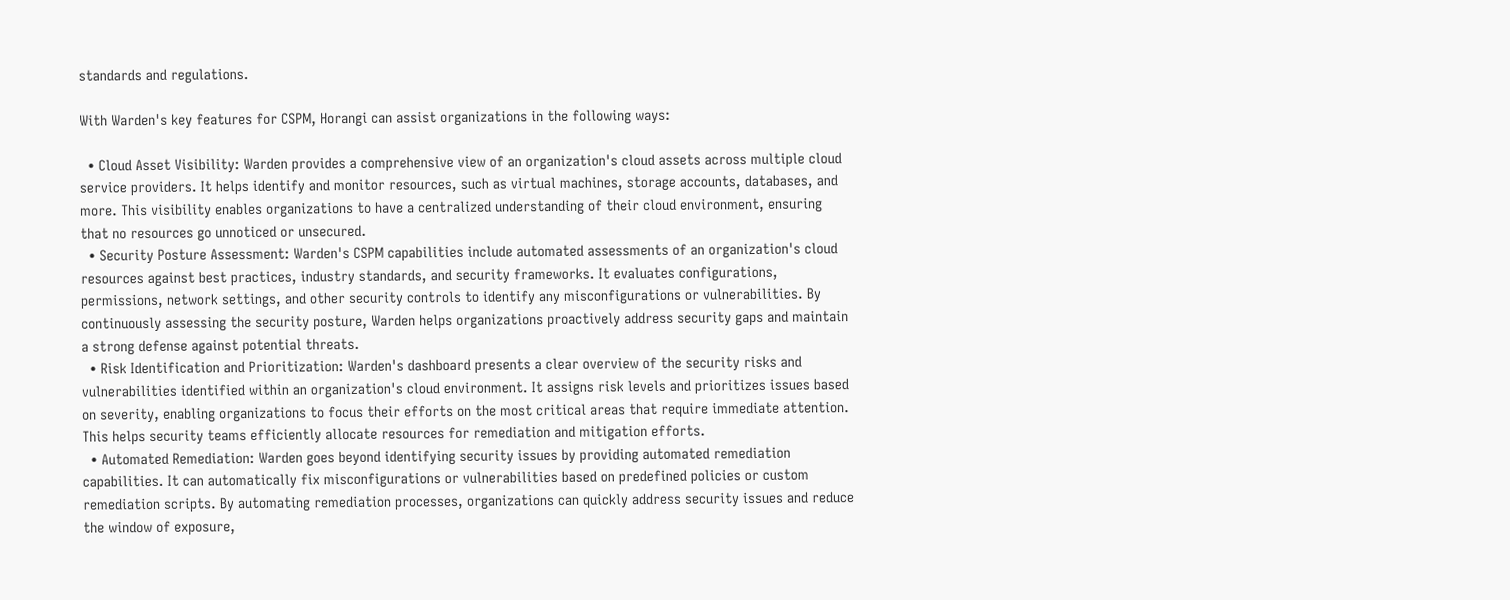standards and regulations.

With Warden's key features for CSPM, Horangi can assist organizations in the following ways:

  • Cloud Asset Visibility: Warden provides a comprehensive view of an organization's cloud assets across multiple cloud service providers. It helps identify and monitor resources, such as virtual machines, storage accounts, databases, and more. This visibility enables organizations to have a centralized understanding of their cloud environment, ensuring that no resources go unnoticed or unsecured.
  • Security Posture Assessment: Warden's CSPM capabilities include automated assessments of an organization's cloud resources against best practices, industry standards, and security frameworks. It evaluates configurations, permissions, network settings, and other security controls to identify any misconfigurations or vulnerabilities. By continuously assessing the security posture, Warden helps organizations proactively address security gaps and maintain a strong defense against potential threats.
  • Risk Identification and Prioritization: Warden's dashboard presents a clear overview of the security risks and vulnerabilities identified within an organization's cloud environment. It assigns risk levels and prioritizes issues based on severity, enabling organizations to focus their efforts on the most critical areas that require immediate attention. This helps security teams efficiently allocate resources for remediation and mitigation efforts.
  • Automated Remediation: Warden goes beyond identifying security issues by providing automated remediation capabilities. It can automatically fix misconfigurations or vulnerabilities based on predefined policies or custom remediation scripts. By automating remediation processes, organizations can quickly address security issues and reduce the window of exposure,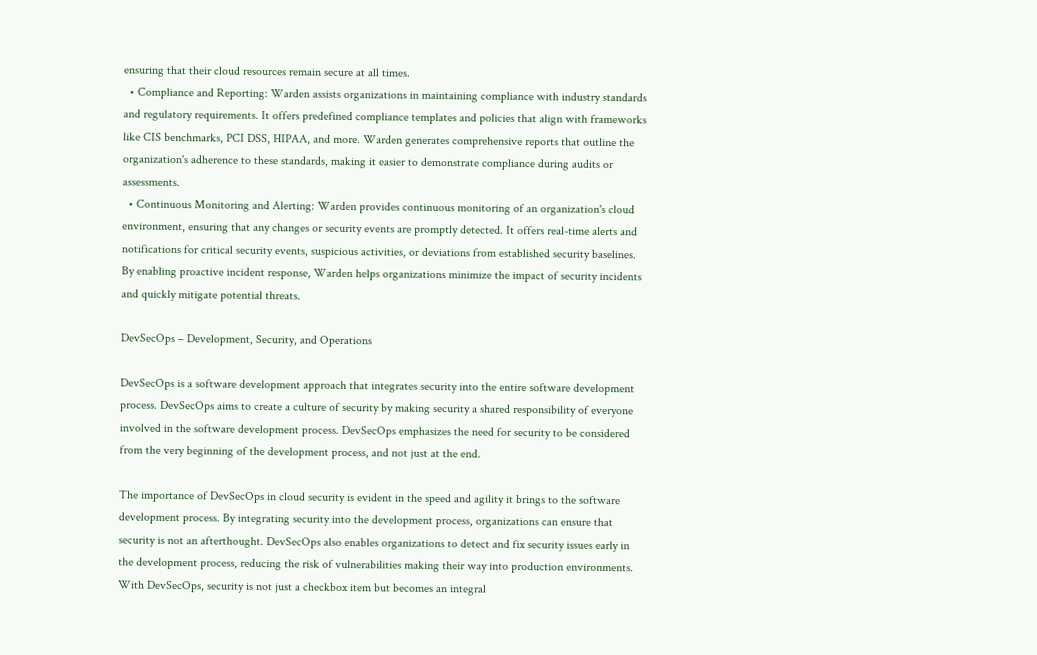ensuring that their cloud resources remain secure at all times.
  • Compliance and Reporting: Warden assists organizations in maintaining compliance with industry standards and regulatory requirements. It offers predefined compliance templates and policies that align with frameworks like CIS benchmarks, PCI DSS, HIPAA, and more. Warden generates comprehensive reports that outline the organization's adherence to these standards, making it easier to demonstrate compliance during audits or assessments.
  • Continuous Monitoring and Alerting: Warden provides continuous monitoring of an organization's cloud environment, ensuring that any changes or security events are promptly detected. It offers real-time alerts and notifications for critical security events, suspicious activities, or deviations from established security baselines. By enabling proactive incident response, Warden helps organizations minimize the impact of security incidents and quickly mitigate potential threats.

DevSecOps – Development, Security, and Operations

DevSecOps is a software development approach that integrates security into the entire software development process. DevSecOps aims to create a culture of security by making security a shared responsibility of everyone involved in the software development process. DevSecOps emphasizes the need for security to be considered from the very beginning of the development process, and not just at the end.

The importance of DevSecOps in cloud security is evident in the speed and agility it brings to the software development process. By integrating security into the development process, organizations can ensure that security is not an afterthought. DevSecOps also enables organizations to detect and fix security issues early in the development process, reducing the risk of vulnerabilities making their way into production environments. With DevSecOps, security is not just a checkbox item but becomes an integral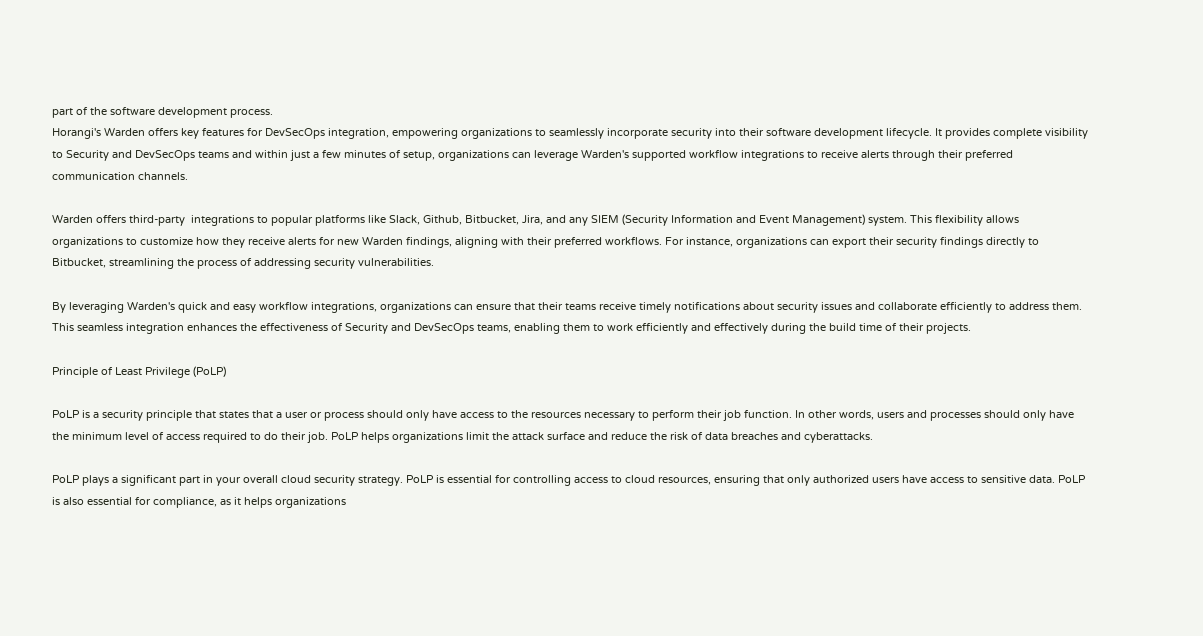part of the software development process.
Horangi's Warden offers key features for DevSecOps integration, empowering organizations to seamlessly incorporate security into their software development lifecycle. It provides complete visibility to Security and DevSecOps teams and within just a few minutes of setup, organizations can leverage Warden's supported workflow integrations to receive alerts through their preferred communication channels.

Warden offers third-party  integrations to popular platforms like Slack, Github, Bitbucket, Jira, and any SIEM (Security Information and Event Management) system. This flexibility allows organizations to customize how they receive alerts for new Warden findings, aligning with their preferred workflows. For instance, organizations can export their security findings directly to Bitbucket, streamlining the process of addressing security vulnerabilities.

By leveraging Warden's quick and easy workflow integrations, organizations can ensure that their teams receive timely notifications about security issues and collaborate efficiently to address them. This seamless integration enhances the effectiveness of Security and DevSecOps teams, enabling them to work efficiently and effectively during the build time of their projects.

Principle of Least Privilege (PoLP)

PoLP is a security principle that states that a user or process should only have access to the resources necessary to perform their job function. In other words, users and processes should only have the minimum level of access required to do their job. PoLP helps organizations limit the attack surface and reduce the risk of data breaches and cyberattacks.

PoLP plays a significant part in your overall cloud security strategy. PoLP is essential for controlling access to cloud resources, ensuring that only authorized users have access to sensitive data. PoLP is also essential for compliance, as it helps organizations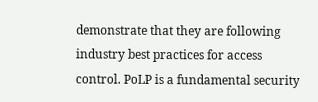demonstrate that they are following industry best practices for access control. PoLP is a fundamental security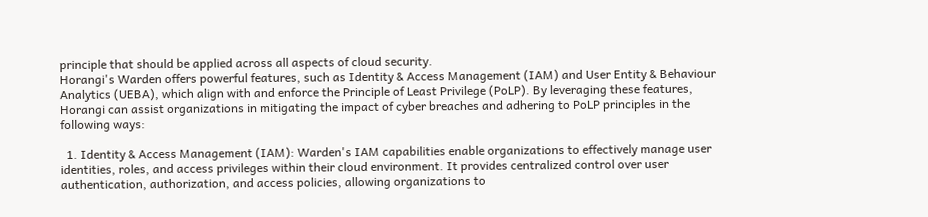principle that should be applied across all aspects of cloud security.
Horangi's Warden offers powerful features, such as Identity & Access Management (IAM) and User Entity & Behaviour Analytics (UEBA), which align with and enforce the Principle of Least Privilege (PoLP). By leveraging these features, Horangi can assist organizations in mitigating the impact of cyber breaches and adhering to PoLP principles in the following ways:

  1. Identity & Access Management (IAM): Warden's IAM capabilities enable organizations to effectively manage user identities, roles, and access privileges within their cloud environment. It provides centralized control over user authentication, authorization, and access policies, allowing organizations to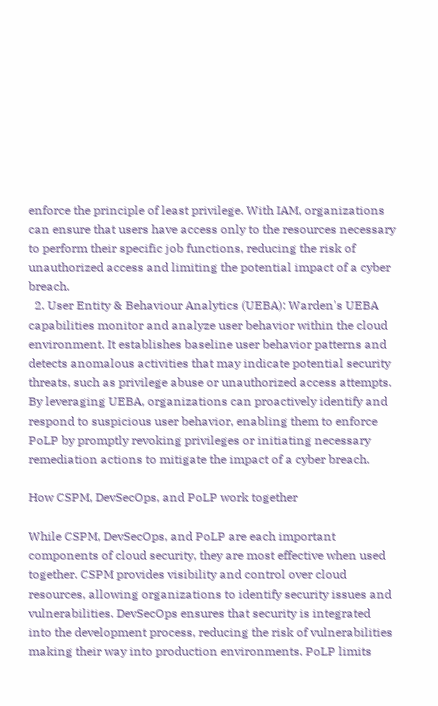enforce the principle of least privilege. With IAM, organizations can ensure that users have access only to the resources necessary to perform their specific job functions, reducing the risk of unauthorized access and limiting the potential impact of a cyber breach.
  2. User Entity & Behaviour Analytics (UEBA): Warden's UEBA capabilities monitor and analyze user behavior within the cloud environment. It establishes baseline user behavior patterns and detects anomalous activities that may indicate potential security threats, such as privilege abuse or unauthorized access attempts. By leveraging UEBA, organizations can proactively identify and respond to suspicious user behavior, enabling them to enforce PoLP by promptly revoking privileges or initiating necessary remediation actions to mitigate the impact of a cyber breach.

How CSPM, DevSecOps, and PoLP work together

While CSPM, DevSecOps, and PoLP are each important components of cloud security, they are most effective when used together. CSPM provides visibility and control over cloud resources, allowing organizations to identify security issues and vulnerabilities. DevSecOps ensures that security is integrated into the development process, reducing the risk of vulnerabilities making their way into production environments. PoLP limits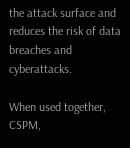the attack surface and reduces the risk of data breaches and cyberattacks.

When used together, CSPM,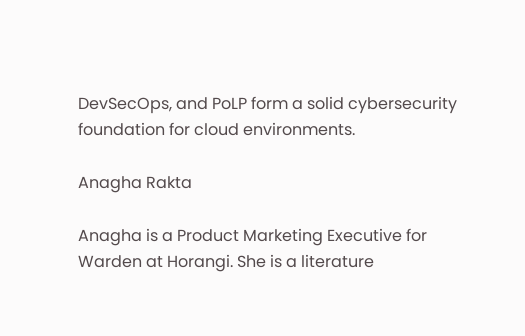DevSecOps, and PoLP form a solid cybersecurity foundation for cloud environments.

Anagha Rakta

Anagha is a Product Marketing Executive for Warden at Horangi. She is a literature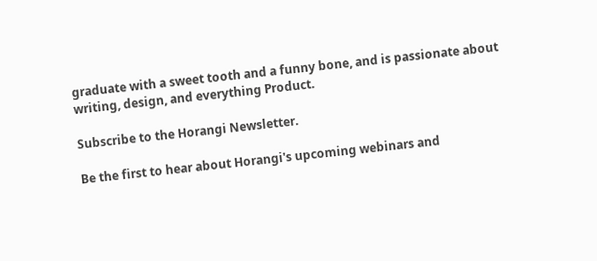graduate with a sweet tooth and a funny bone, and is passionate about writing, design, and everything Product.

Subscribe to the Horangi Newsletter.

Be the first to hear about Horangi's upcoming webinars and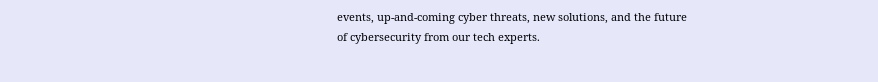events, up-and-coming cyber threats, new solutions, and the future of cybersecurity from our tech experts.